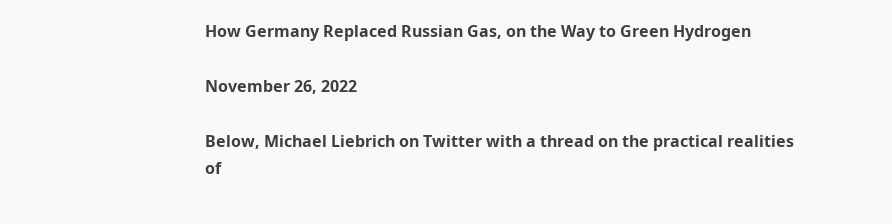How Germany Replaced Russian Gas, on the Way to Green Hydrogen

November 26, 2022

Below, Michael Liebrich on Twitter with a thread on the practical realities of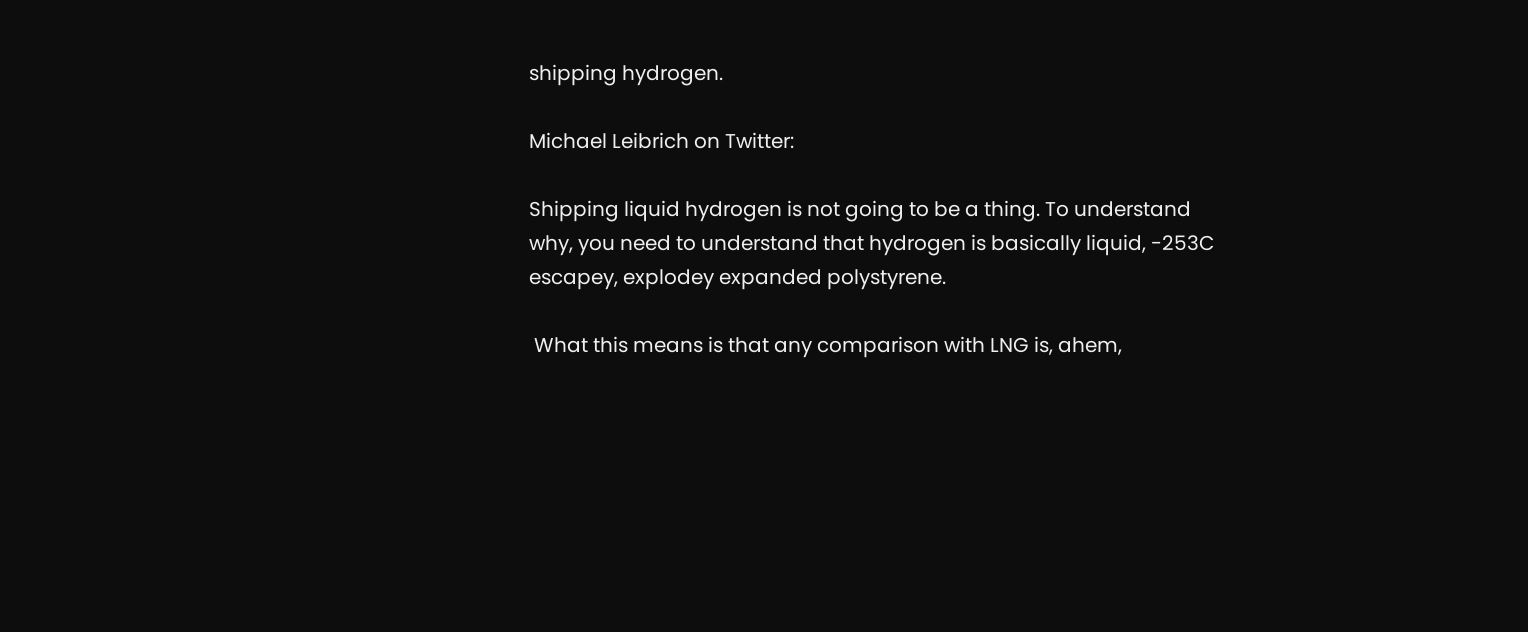shipping hydrogen.

Michael Leibrich on Twitter:

Shipping liquid hydrogen is not going to be a thing. To understand why, you need to understand that hydrogen is basically liquid, -253C escapey, explodey expanded polystyrene.

 What this means is that any comparison with LNG is, ahem,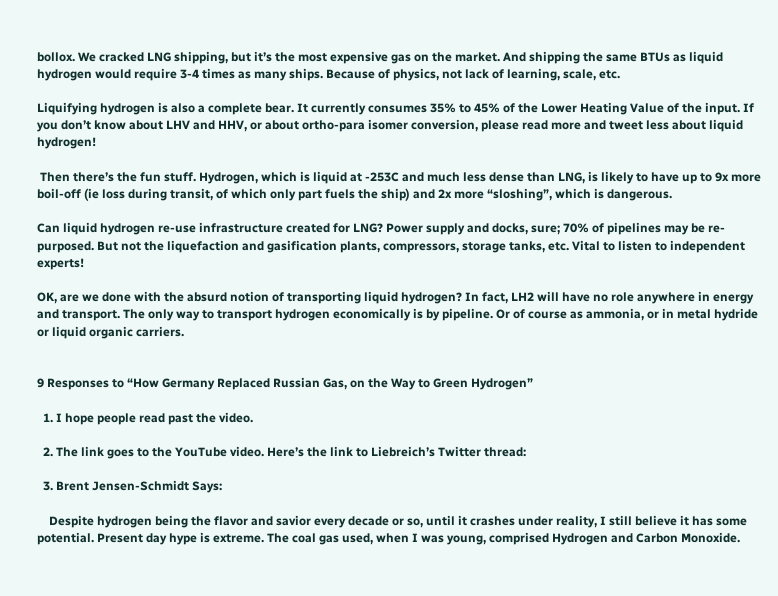bollox. We cracked LNG shipping, but it’s the most expensive gas on the market. And shipping the same BTUs as liquid hydrogen would require 3-4 times as many ships. Because of physics, not lack of learning, scale, etc.

Liquifying hydrogen is also a complete bear. It currently consumes 35% to 45% of the Lower Heating Value of the input. If you don’t know about LHV and HHV, or about ortho-para isomer conversion, please read more and tweet less about liquid hydrogen!

 Then there’s the fun stuff. Hydrogen, which is liquid at -253C and much less dense than LNG, is likely to have up to 9x more boil-off (ie loss during transit, of which only part fuels the ship) and 2x more “sloshing”, which is dangerous.

Can liquid hydrogen re-use infrastructure created for LNG? Power supply and docks, sure; 70% of pipelines may be re-purposed. But not the liquefaction and gasification plants, compressors, storage tanks, etc. Vital to listen to independent experts!

OK, are we done with the absurd notion of transporting liquid hydrogen? In fact, LH2 will have no role anywhere in energy and transport. The only way to transport hydrogen economically is by pipeline. Or of course as ammonia, or in metal hydride or liquid organic carriers.


9 Responses to “How Germany Replaced Russian Gas, on the Way to Green Hydrogen”

  1. I hope people read past the video.

  2. The link goes to the YouTube video. Here’s the link to Liebreich’s Twitter thread:

  3. Brent Jensen-Schmidt Says:

    Despite hydrogen being the flavor and savior every decade or so, until it crashes under reality, I still believe it has some potential. Present day hype is extreme. The coal gas used, when I was young, comprised Hydrogen and Carbon Monoxide.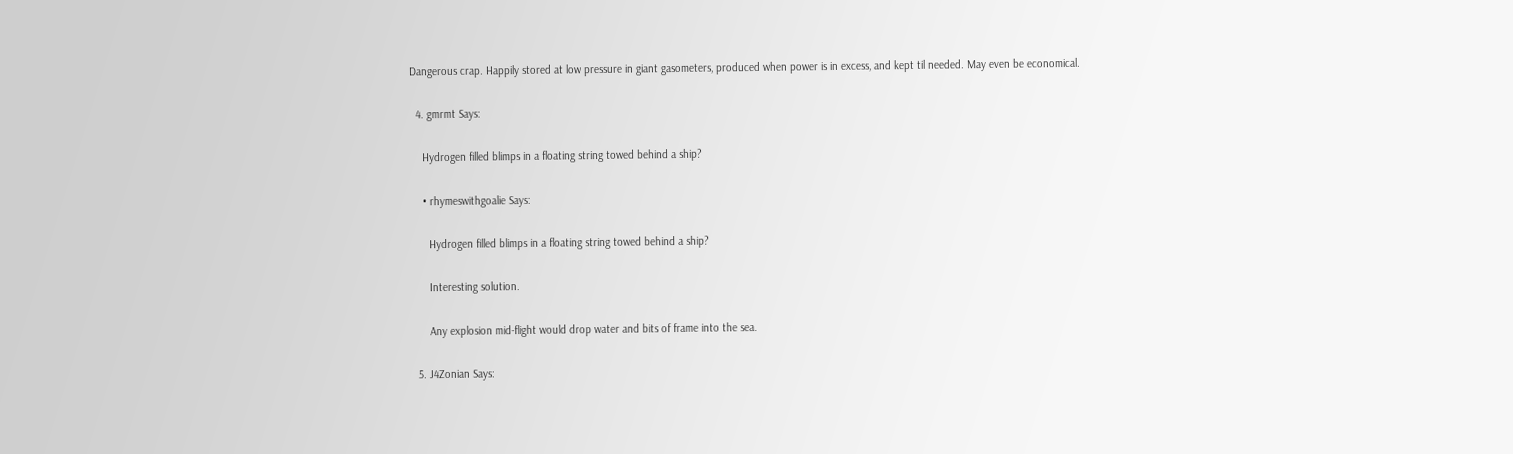Dangerous crap. Happily stored at low pressure in giant gasometers, produced when power is in excess, and kept til needed. May even be economical.

  4. gmrmt Says:

    Hydrogen filled blimps in a floating string towed behind a ship?

    • rhymeswithgoalie Says:

      Hydrogen filled blimps in a floating string towed behind a ship?

      Interesting solution.

      Any explosion mid-flight would drop water and bits of frame into the sea.

  5. J4Zonian Says: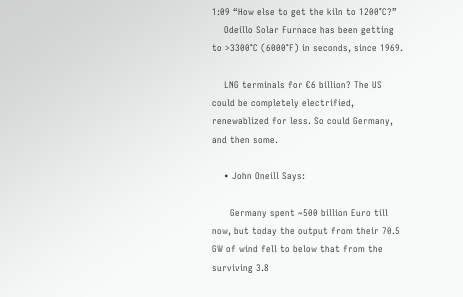1:09 “How else to get the kiln to 1200°C?”
    Odeillo Solar Furnace has been getting to >3300°C (6000°F) in seconds, since 1969.

    LNG terminals for €6 billion? The US could be completely electrified, renewablized for less. So could Germany, and then some.

    • John Oneill Says:

      Germany spent ~500 billion Euro till now, but today the output from their 70.5 GW of wind fell to below that from the surviving 3.8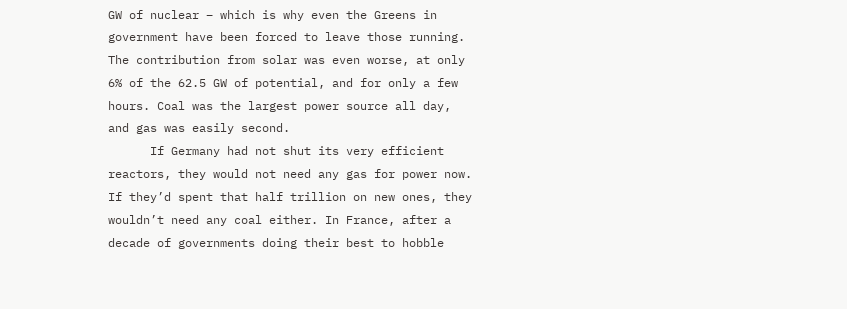GW of nuclear – which is why even the Greens in government have been forced to leave those running. The contribution from solar was even worse, at only 6% of the 62.5 GW of potential, and for only a few hours. Coal was the largest power source all day, and gas was easily second.
      If Germany had not shut its very efficient reactors, they would not need any gas for power now. If they’d spent that half trillion on new ones, they wouldn’t need any coal either. In France, after a decade of governments doing their best to hobble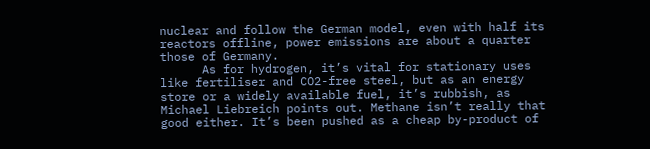nuclear and follow the German model, even with half its reactors offline, power emissions are about a quarter those of Germany.
      As for hydrogen, it’s vital for stationary uses like fertiliser and CO2-free steel, but as an energy store or a widely available fuel, it’s rubbish, as Michael Liebreich points out. Methane isn’t really that good either. It’s been pushed as a cheap by-product of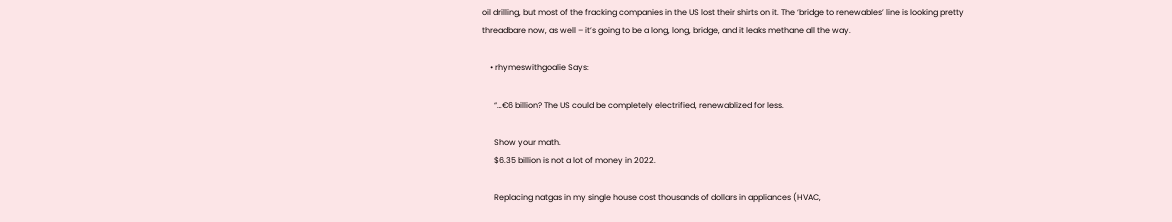oil drilling, but most of the fracking companies in the US lost their shirts on it. The ‘bridge to renewables’ line is looking pretty threadbare now, as well – it’s going to be a long, long, bridge, and it leaks methane all the way.

    • rhymeswithgoalie Says:

      “…€6 billion? The US could be completely electrified, renewablized for less.

      Show your math.
      $6.35 billion is not a lot of money in 2022.

      Replacing natgas in my single house cost thousands of dollars in appliances (HVAC,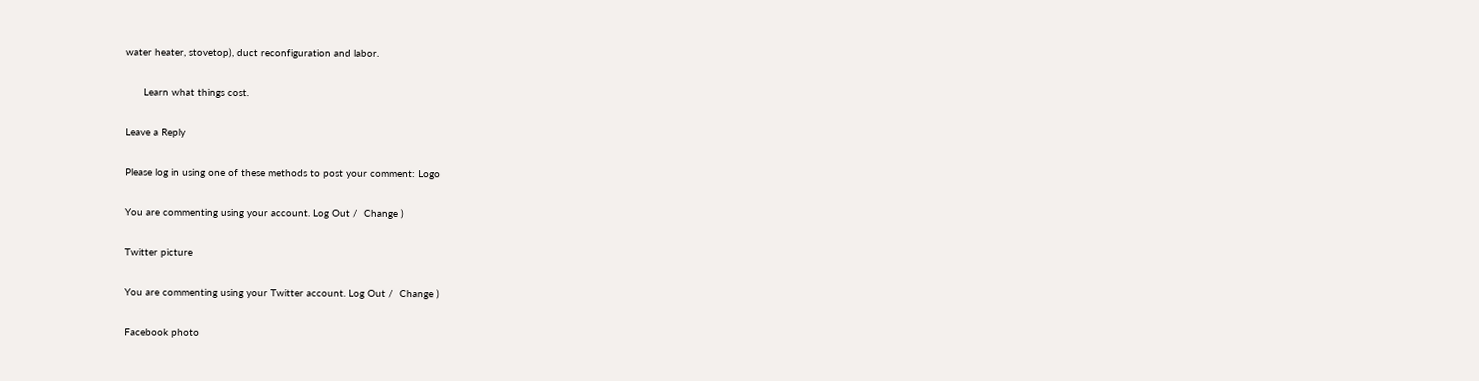water heater, stovetop), duct reconfiguration and labor.

      Learn what things cost.

Leave a Reply

Please log in using one of these methods to post your comment: Logo

You are commenting using your account. Log Out /  Change )

Twitter picture

You are commenting using your Twitter account. Log Out /  Change )

Facebook photo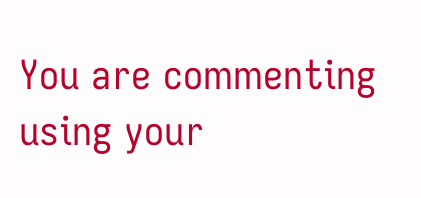You are commenting using your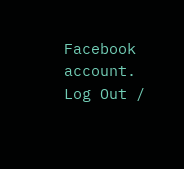Facebook account. Log Out /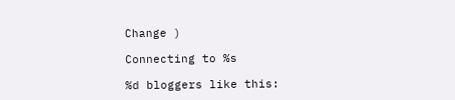Change )

Connecting to %s

%d bloggers like this: